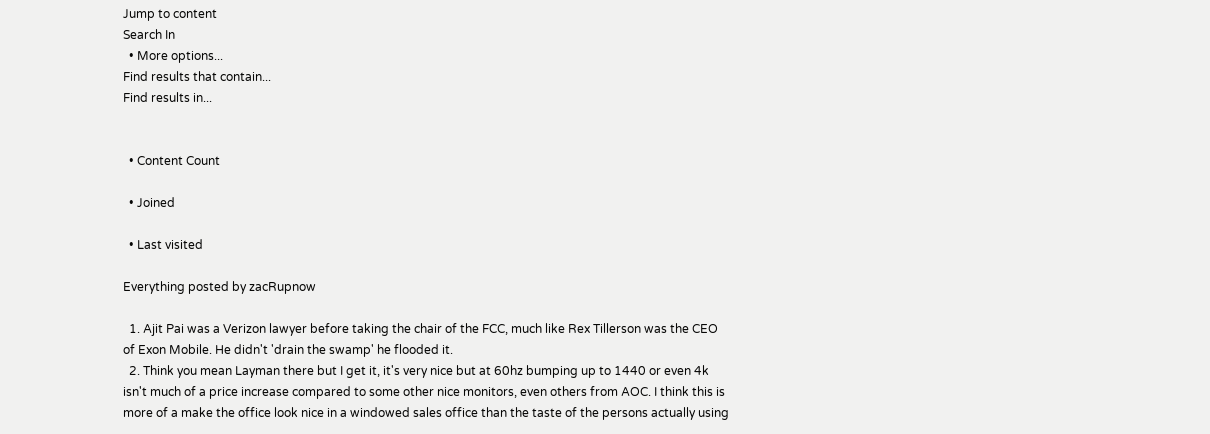Jump to content
Search In
  • More options...
Find results that contain...
Find results in...


  • Content Count

  • Joined

  • Last visited

Everything posted by zacRupnow

  1. Ajit Pai was a Verizon lawyer before taking the chair of the FCC, much like Rex Tillerson was the CEO of Exon Mobile. He didn't 'drain the swamp' he flooded it.
  2. Think you mean Layman there but I get it, it's very nice but at 60hz bumping up to 1440 or even 4k isn't much of a price increase compared to some other nice monitors, even others from AOC. I think this is more of a make the office look nice in a windowed sales office than the taste of the persons actually using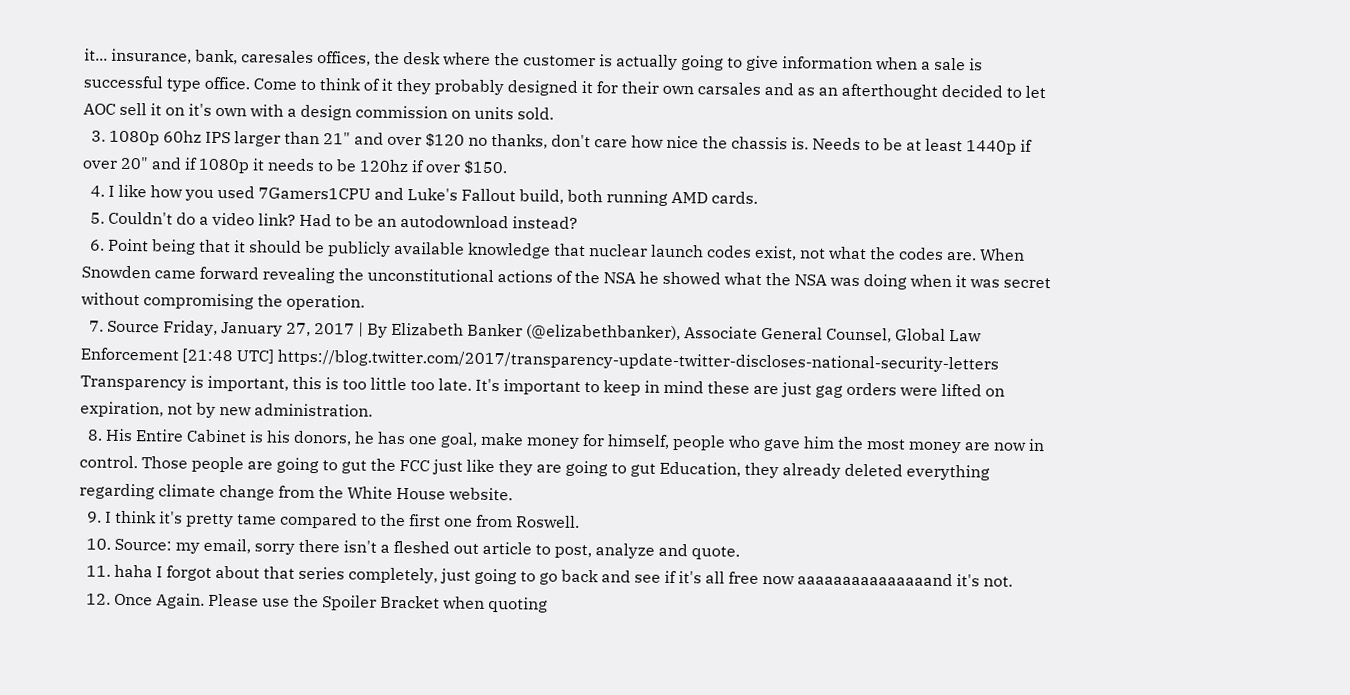it... insurance, bank, caresales offices, the desk where the customer is actually going to give information when a sale is successful type office. Come to think of it they probably designed it for their own carsales and as an afterthought decided to let AOC sell it on it's own with a design commission on units sold.
  3. 1080p 60hz IPS larger than 21" and over $120 no thanks, don't care how nice the chassis is. Needs to be at least 1440p if over 20" and if 1080p it needs to be 120hz if over $150.
  4. I like how you used 7Gamers1CPU and Luke's Fallout build, both running AMD cards.
  5. Couldn't do a video link? Had to be an autodownload instead?
  6. Point being that it should be publicly available knowledge that nuclear launch codes exist, not what the codes are. When Snowden came forward revealing the unconstitutional actions of the NSA he showed what the NSA was doing when it was secret without compromising the operation.
  7. Source Friday, January 27, 2017 | By Elizabeth Banker (@elizabethbanker), Associate General Counsel, Global Law Enforcement [21:48 UTC] https://blog.twitter.com/2017/transparency-update-twitter-discloses-national-security-letters Transparency is important, this is too little too late. It's important to keep in mind these are just gag orders were lifted on expiration, not by new administration.
  8. His Entire Cabinet is his donors, he has one goal, make money for himself, people who gave him the most money are now in control. Those people are going to gut the FCC just like they are going to gut Education, they already deleted everything regarding climate change from the White House website.
  9. I think it's pretty tame compared to the first one from Roswell.
  10. Source: my email, sorry there isn't a fleshed out article to post, analyze and quote.
  11. haha I forgot about that series completely, just going to go back and see if it's all free now aaaaaaaaaaaaaaand it's not.
  12. Once Again. Please use the Spoiler Bracket when quoting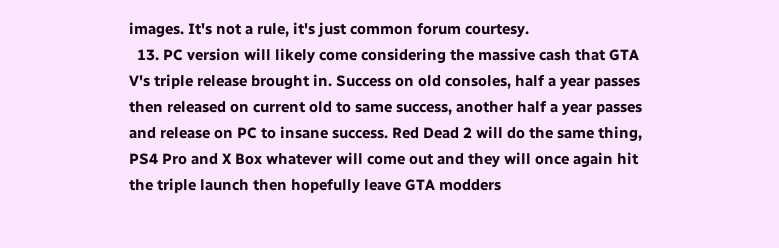images. It's not a rule, it's just common forum courtesy.
  13. PC version will likely come considering the massive cash that GTA V's triple release brought in. Success on old consoles, half a year passes then released on current old to same success, another half a year passes and release on PC to insane success. Red Dead 2 will do the same thing, PS4 Pro and X Box whatever will come out and they will once again hit the triple launch then hopefully leave GTA modders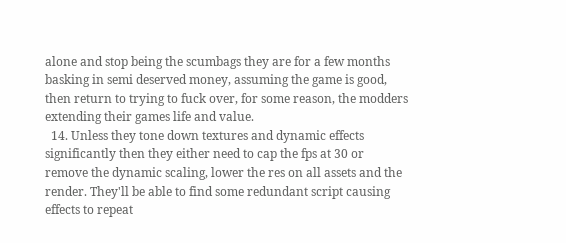alone and stop being the scumbags they are for a few months basking in semi deserved money, assuming the game is good, then return to trying to fuck over, for some reason, the modders extending their games life and value.
  14. Unless they tone down textures and dynamic effects significantly then they either need to cap the fps at 30 or remove the dynamic scaling, lower the res on all assets and the render. They'll be able to find some redundant script causing effects to repeat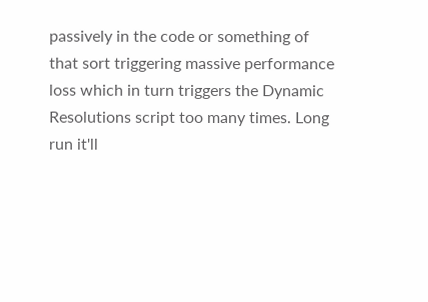passively in the code or something of that sort triggering massive performance loss which in turn triggers the Dynamic Resolutions script too many times. Long run it'll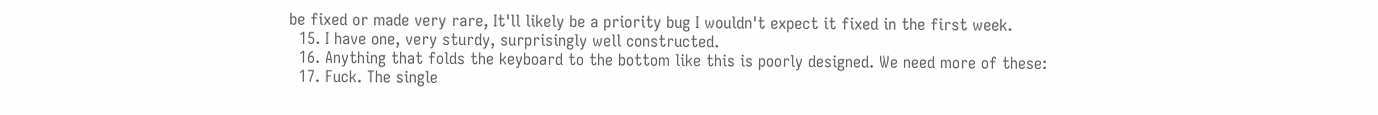be fixed or made very rare, It'll likely be a priority bug I wouldn't expect it fixed in the first week.
  15. I have one, very sturdy, surprisingly well constructed.
  16. Anything that folds the keyboard to the bottom like this is poorly designed. We need more of these:
  17. Fuck. The single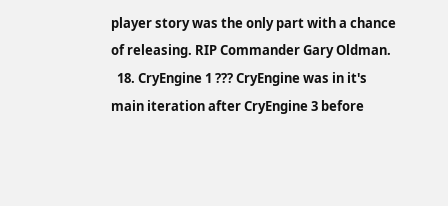player story was the only part with a chance of releasing. RIP Commander Gary Oldman.
  18. CryEngine 1 ??? CryEngine was in it's main iteration after CryEngine 3 before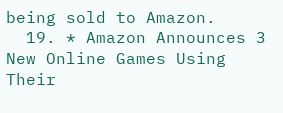being sold to Amazon.
  19. * Amazon Announces 3 New Online Games Using Their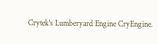Crytek's Lumberyard Engine CryEngine.